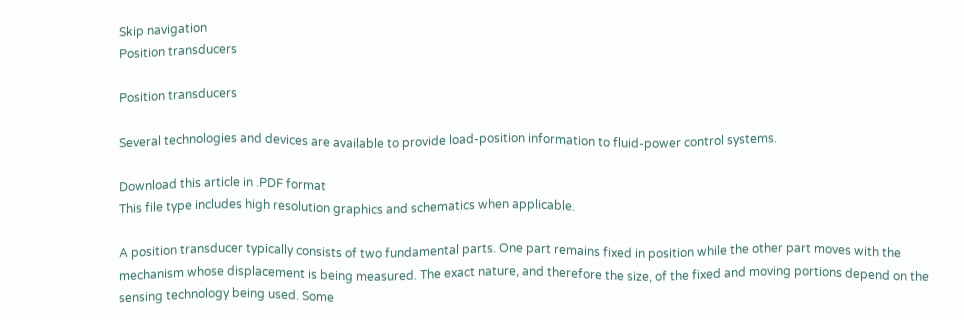Skip navigation
Position transducers

Position transducers

Several technologies and devices are available to provide load-position information to fluid-power control systems.

Download this article in .PDF format
This file type includes high resolution graphics and schematics when applicable.

A position transducer typically consists of two fundamental parts. One part remains fixed in position while the other part moves with the mechanism whose displacement is being measured. The exact nature, and therefore the size, of the fixed and moving portions depend on the sensing technology being used. Some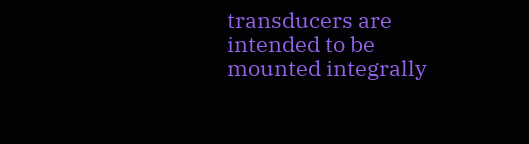transducers are intended to be mounted integrally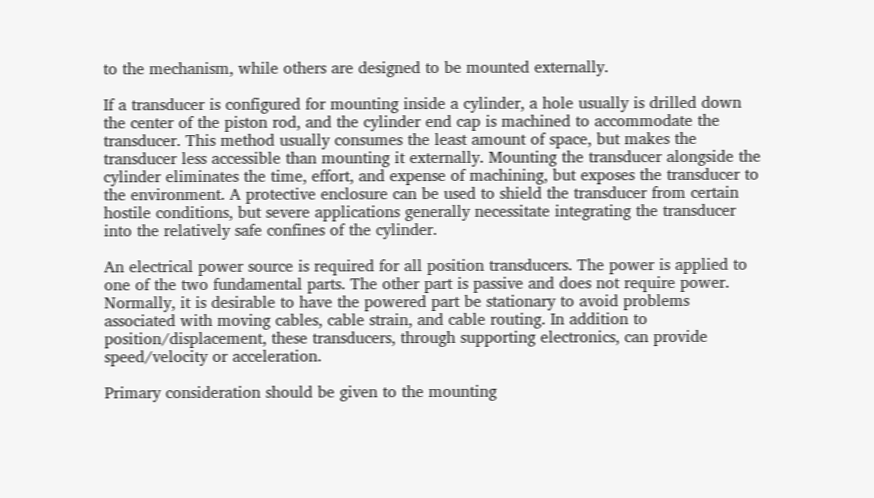to the mechanism, while others are designed to be mounted externally.

If a transducer is configured for mounting inside a cylinder, a hole usually is drilled down the center of the piston rod, and the cylinder end cap is machined to accommodate the transducer. This method usually consumes the least amount of space, but makes the transducer less accessible than mounting it externally. Mounting the transducer alongside the cylinder eliminates the time, effort, and expense of machining, but exposes the transducer to the environment. A protective enclosure can be used to shield the transducer from certain hostile conditions, but severe applications generally necessitate integrating the transducer into the relatively safe confines of the cylinder.

An electrical power source is required for all position transducers. The power is applied to one of the two fundamental parts. The other part is passive and does not require power. Normally, it is desirable to have the powered part be stationary to avoid problems associated with moving cables, cable strain, and cable routing. In addition to position/displacement, these transducers, through supporting electronics, can provide speed/velocity or acceleration.

Primary consideration should be given to the mounting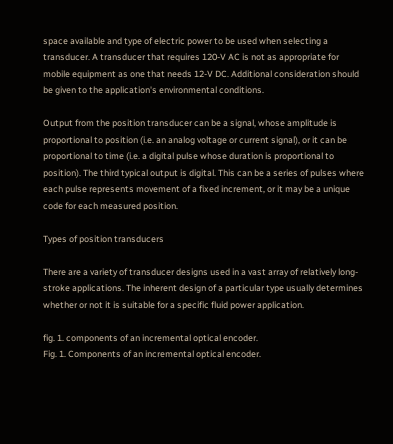space available and type of electric power to be used when selecting a transducer. A transducer that requires 120-V AC is not as appropriate for mobile equipment as one that needs 12-V DC. Additional consideration should be given to the application's environmental conditions.

Output from the position transducer can be a signal, whose amplitude is proportional to position (i.e. an analog voltage or current signal), or it can be proportional to time (i.e. a digital pulse whose duration is proportional to position). The third typical output is digital. This can be a series of pulses where each pulse represents movement of a fixed increment, or it may be a unique code for each measured position.

Types of position transducers

There are a variety of transducer designs used in a vast array of relatively long-stroke applications. The inherent design of a particular type usually determines whether or not it is suitable for a specific fluid power application.

fig. 1. components of an incremental optical encoder.
Fig. 1. Components of an incremental optical encoder.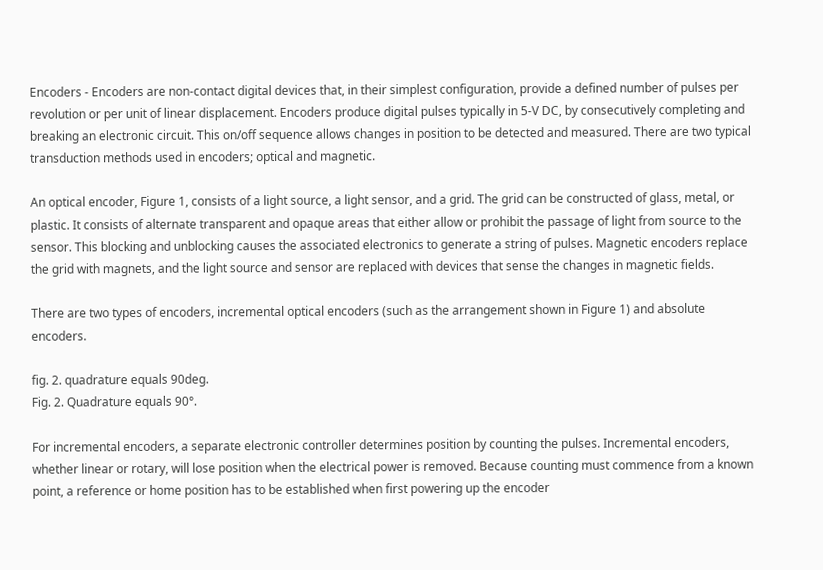Encoders - Encoders are non-contact digital devices that, in their simplest configuration, provide a defined number of pulses per revolution or per unit of linear displacement. Encoders produce digital pulses typically in 5-V DC, by consecutively completing and breaking an electronic circuit. This on/off sequence allows changes in position to be detected and measured. There are two typical transduction methods used in encoders; optical and magnetic.

An optical encoder, Figure 1, consists of a light source, a light sensor, and a grid. The grid can be constructed of glass, metal, or plastic. It consists of alternate transparent and opaque areas that either allow or prohibit the passage of light from source to the sensor. This blocking and unblocking causes the associated electronics to generate a string of pulses. Magnetic encoders replace the grid with magnets, and the light source and sensor are replaced with devices that sense the changes in magnetic fields.

There are two types of encoders, incremental optical encoders (such as the arrangement shown in Figure 1) and absolute encoders.

fig. 2. quadrature equals 90deg.
Fig. 2. Quadrature equals 90°.

For incremental encoders, a separate electronic controller determines position by counting the pulses. Incremental encoders, whether linear or rotary, will lose position when the electrical power is removed. Because counting must commence from a known point, a reference or home position has to be established when first powering up the encoder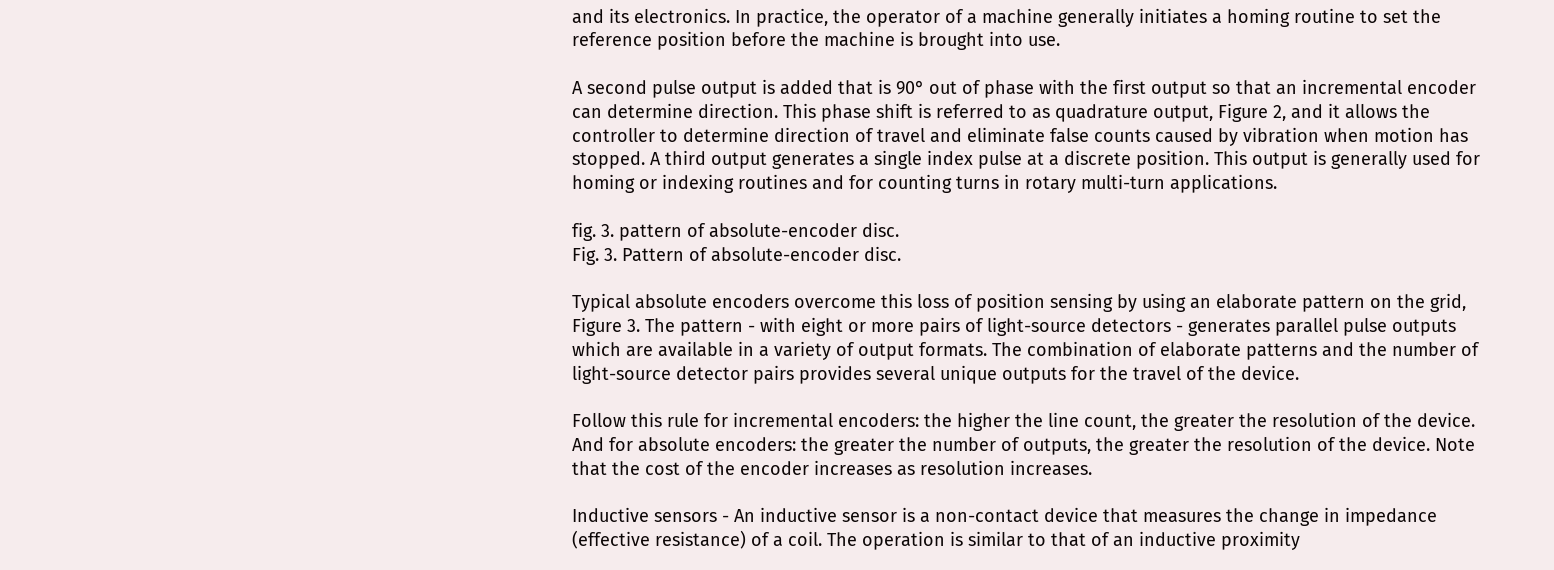and its electronics. In practice, the operator of a machine generally initiates a homing routine to set the reference position before the machine is brought into use.

A second pulse output is added that is 90° out of phase with the first output so that an incremental encoder can determine direction. This phase shift is referred to as quadrature output, Figure 2, and it allows the controller to determine direction of travel and eliminate false counts caused by vibration when motion has stopped. A third output generates a single index pulse at a discrete position. This output is generally used for homing or indexing routines and for counting turns in rotary multi-turn applications.

fig. 3. pattern of absolute-encoder disc.
Fig. 3. Pattern of absolute-encoder disc.

Typical absolute encoders overcome this loss of position sensing by using an elaborate pattern on the grid, Figure 3. The pattern - with eight or more pairs of light-source detectors - generates parallel pulse outputs which are available in a variety of output formats. The combination of elaborate patterns and the number of light-source detector pairs provides several unique outputs for the travel of the device.

Follow this rule for incremental encoders: the higher the line count, the greater the resolution of the device. And for absolute encoders: the greater the number of outputs, the greater the resolution of the device. Note that the cost of the encoder increases as resolution increases.

Inductive sensors - An inductive sensor is a non-contact device that measures the change in impedance (effective resistance) of a coil. The operation is similar to that of an inductive proximity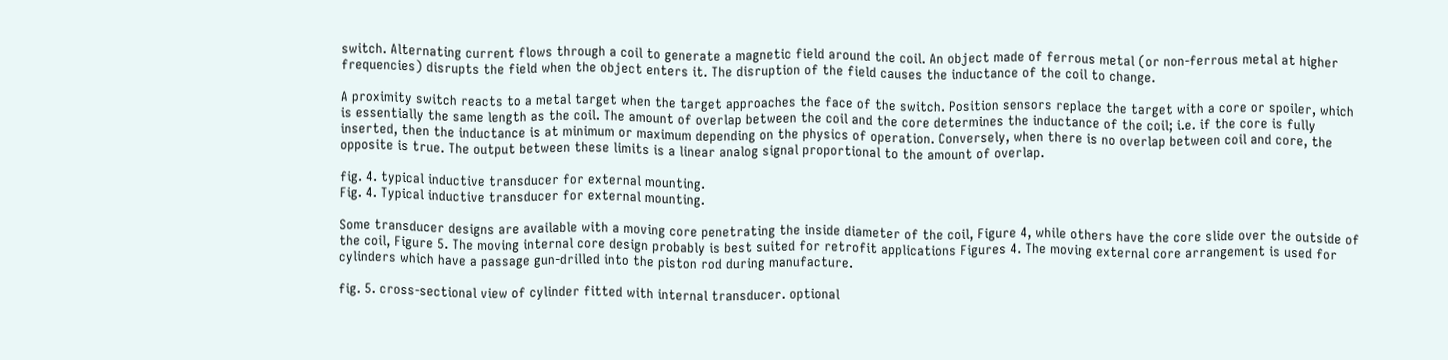switch. Alternating current flows through a coil to generate a magnetic field around the coil. An object made of ferrous metal (or non-ferrous metal at higher frequencies) disrupts the field when the object enters it. The disruption of the field causes the inductance of the coil to change.

A proximity switch reacts to a metal target when the target approaches the face of the switch. Position sensors replace the target with a core or spoiler, which is essentially the same length as the coil. The amount of overlap between the coil and the core determines the inductance of the coil; i.e. if the core is fully inserted, then the inductance is at minimum or maximum depending on the physics of operation. Conversely, when there is no overlap between coil and core, the opposite is true. The output between these limits is a linear analog signal proportional to the amount of overlap.

fig. 4. typical inductive transducer for external mounting.
Fig. 4. Typical inductive transducer for external mounting.

Some transducer designs are available with a moving core penetrating the inside diameter of the coil, Figure 4, while others have the core slide over the outside of the coil, Figure 5. The moving internal core design probably is best suited for retrofit applications Figures 4. The moving external core arrangement is used for cylinders which have a passage gun-drilled into the piston rod during manufacture.

fig. 5. cross-sectional view of cylinder fitted with internal transducer. optional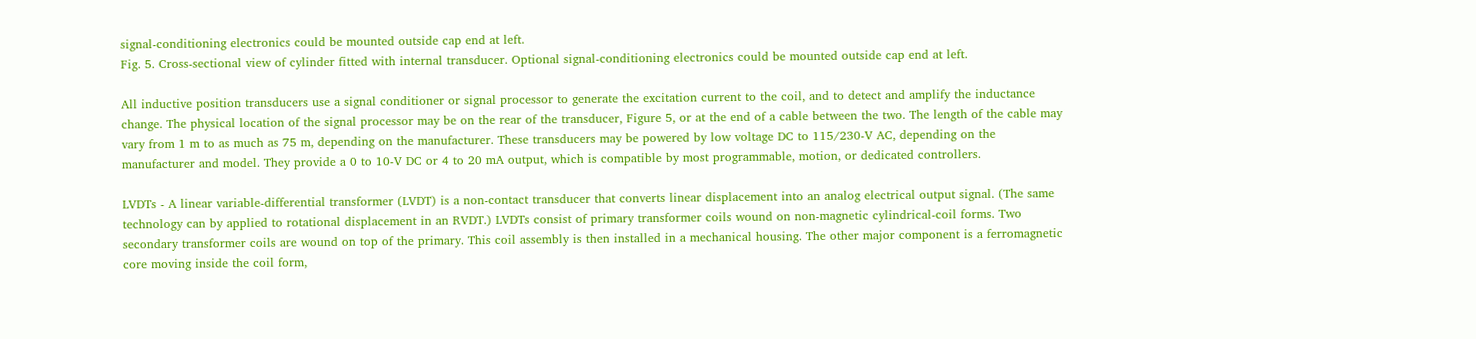signal-conditioning electronics could be mounted outside cap end at left.
Fig. 5. Cross-sectional view of cylinder fitted with internal transducer. Optional signal-conditioning electronics could be mounted outside cap end at left.

All inductive position transducers use a signal conditioner or signal processor to generate the excitation current to the coil, and to detect and amplify the inductance change. The physical location of the signal processor may be on the rear of the transducer, Figure 5, or at the end of a cable between the two. The length of the cable may vary from 1 m to as much as 75 m, depending on the manufacturer. These transducers may be powered by low voltage DC to 115/230-V AC, depending on the manufacturer and model. They provide a 0 to 10-V DC or 4 to 20 mA output, which is compatible by most programmable, motion, or dedicated controllers.

LVDTs - A linear variable-differential transformer (LVDT) is a non-contact transducer that converts linear displacement into an analog electrical output signal. (The same technology can by applied to rotational displacement in an RVDT.) LVDTs consist of primary transformer coils wound on non-magnetic cylindrical-coil forms. Two secondary transformer coils are wound on top of the primary. This coil assembly is then installed in a mechanical housing. The other major component is a ferromagnetic core moving inside the coil form,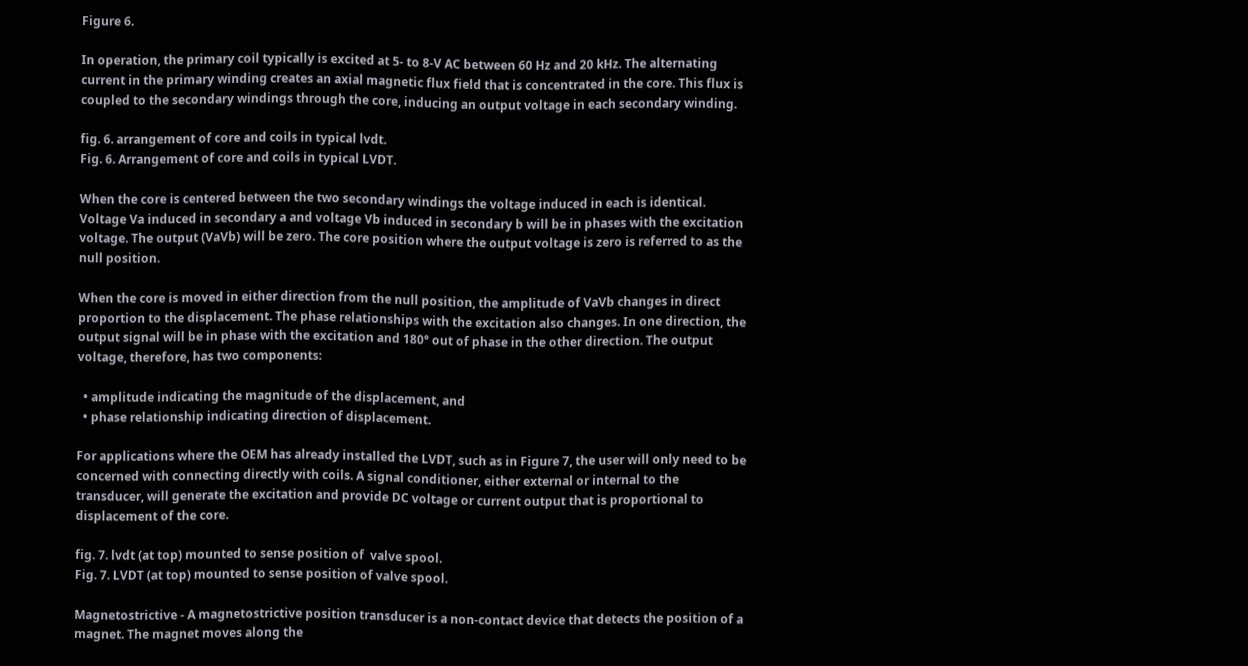Figure 6.

In operation, the primary coil typically is excited at 5- to 8-V AC between 60 Hz and 20 kHz. The alternating current in the primary winding creates an axial magnetic flux field that is concentrated in the core. This flux is coupled to the secondary windings through the core, inducing an output voltage in each secondary winding.

fig. 6. arrangement of core and coils in typical lvdt.
Fig. 6. Arrangement of core and coils in typical LVDT.

When the core is centered between the two secondary windings the voltage induced in each is identical. Voltage Va induced in secondary a and voltage Vb induced in secondary b will be in phases with the excitation voltage. The output (VaVb) will be zero. The core position where the output voltage is zero is referred to as the null position.

When the core is moved in either direction from the null position, the amplitude of VaVb changes in direct proportion to the displacement. The phase relationships with the excitation also changes. In one direction, the output signal will be in phase with the excitation and 180° out of phase in the other direction. The output voltage, therefore, has two components:

  • amplitude indicating the magnitude of the displacement, and
  • phase relationship indicating direction of displacement.

For applications where the OEM has already installed the LVDT, such as in Figure 7, the user will only need to be concerned with connecting directly with coils. A signal conditioner, either external or internal to the transducer, will generate the excitation and provide DC voltage or current output that is proportional to displacement of the core.

fig. 7. lvdt (at top) mounted to sense position of  valve spool.
Fig. 7. LVDT (at top) mounted to sense position of valve spool.

Magnetostrictive - A magnetostrictive position transducer is a non-contact device that detects the position of a magnet. The magnet moves along the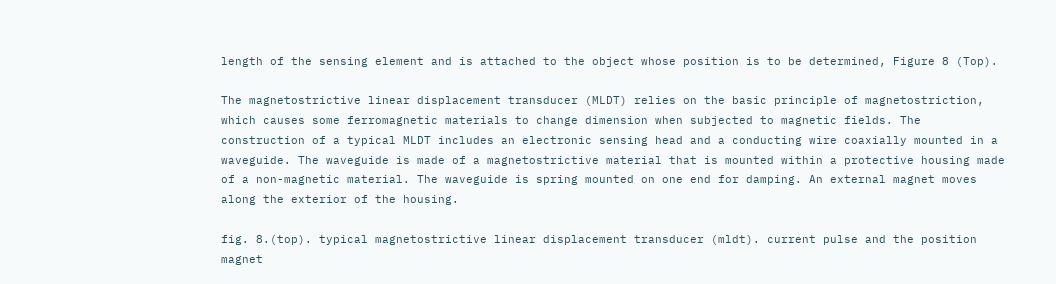length of the sensing element and is attached to the object whose position is to be determined, Figure 8 (Top).

The magnetostrictive linear displacement transducer (MLDT) relies on the basic principle of magnetostriction, which causes some ferromagnetic materials to change dimension when subjected to magnetic fields. The construction of a typical MLDT includes an electronic sensing head and a conducting wire coaxially mounted in a waveguide. The waveguide is made of a magnetostrictive material that is mounted within a protective housing made of a non-magnetic material. The waveguide is spring mounted on one end for damping. An external magnet moves along the exterior of the housing.

fig. 8.(top). typical magnetostrictive linear displacement transducer (mldt). current pulse and the position magnet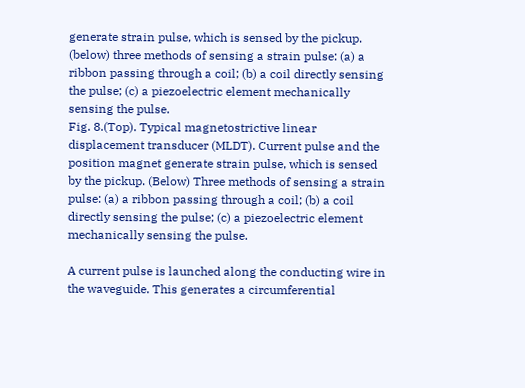generate strain pulse, which is sensed by the pickup. (below) three methods of sensing a strain pulse: (a) a ribbon passing through a coil; (b) a coil directly sensing the pulse; (c) a piezoelectric element mechanically sensing the pulse.
Fig. 8.(Top). Typical magnetostrictive linear displacement transducer (MLDT). Current pulse and the position magnet generate strain pulse, which is sensed by the pickup. (Below) Three methods of sensing a strain pulse: (a) a ribbon passing through a coil; (b) a coil directly sensing the pulse; (c) a piezoelectric element mechanically sensing the pulse.

A current pulse is launched along the conducting wire in the waveguide. This generates a circumferential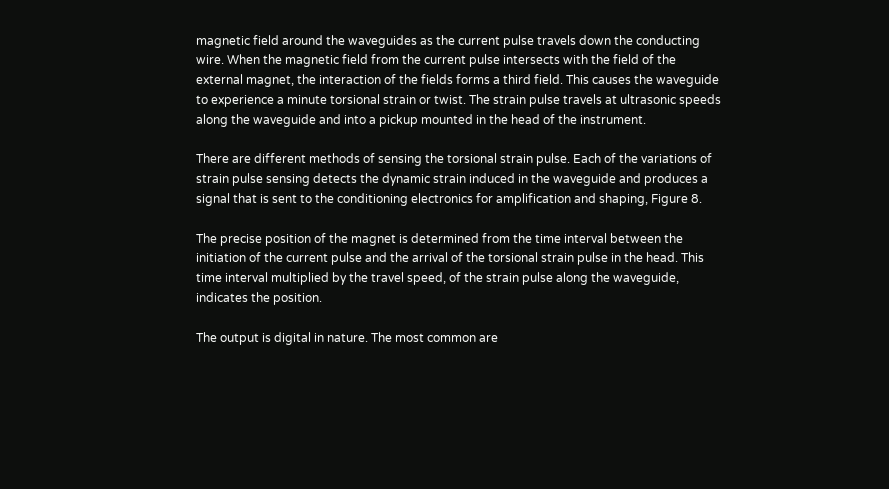magnetic field around the waveguides as the current pulse travels down the conducting wire. When the magnetic field from the current pulse intersects with the field of the external magnet, the interaction of the fields forms a third field. This causes the waveguide to experience a minute torsional strain or twist. The strain pulse travels at ultrasonic speeds along the waveguide and into a pickup mounted in the head of the instrument.

There are different methods of sensing the torsional strain pulse. Each of the variations of strain pulse sensing detects the dynamic strain induced in the waveguide and produces a signal that is sent to the conditioning electronics for amplification and shaping, Figure 8.

The precise position of the magnet is determined from the time interval between the initiation of the current pulse and the arrival of the torsional strain pulse in the head. This time interval multiplied by the travel speed, of the strain pulse along the waveguide, indicates the position.

The output is digital in nature. The most common are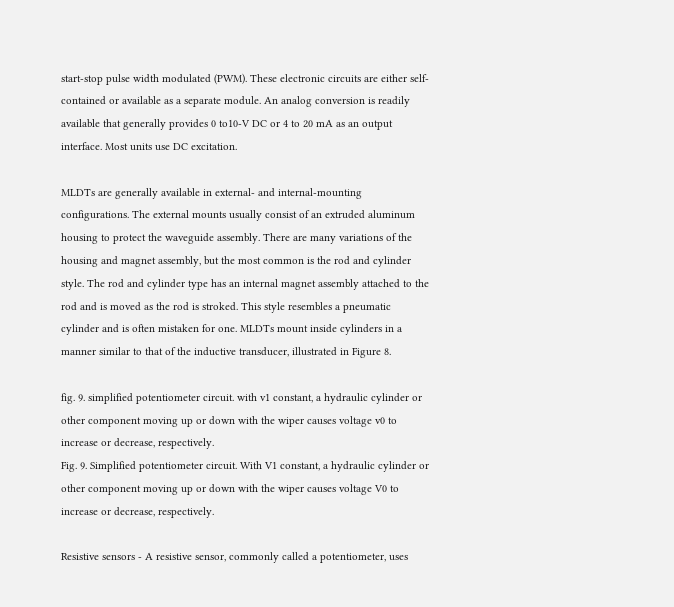start-stop pulse width modulated (PWM). These electronic circuits are either self-contained or available as a separate module. An analog conversion is readily available that generally provides 0 to10-V DC or 4 to 20 mA as an output interface. Most units use DC excitation.

MLDTs are generally available in external- and internal-mounting configurations. The external mounts usually consist of an extruded aluminum housing to protect the waveguide assembly. There are many variations of the housing and magnet assembly, but the most common is the rod and cylinder style. The rod and cylinder type has an internal magnet assembly attached to the rod and is moved as the rod is stroked. This style resembles a pneumatic cylinder and is often mistaken for one. MLDTs mount inside cylinders in a manner similar to that of the inductive transducer, illustrated in Figure 8.

fig. 9. simplified potentiometer circuit. with v1 constant, a hydraulic cylinder or other component moving up or down with the wiper causes voltage v0 to increase or decrease, respectively.
Fig. 9. Simplified potentiometer circuit. With V1 constant, a hydraulic cylinder or other component moving up or down with the wiper causes voltage V0 to increase or decrease, respectively.

Resistive sensors - A resistive sensor, commonly called a potentiometer, uses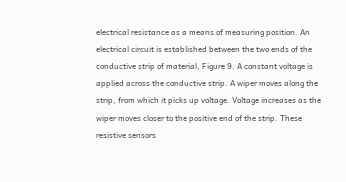electrical resistance as a means of measuring position. An electrical circuit is established between the two ends of the conductive strip of material, Figure 9. A constant voltage is applied across the conductive strip. A wiper moves along the strip, from which it picks up voltage. Voltage increases as the wiper moves closer to the positive end of the strip. These resistive sensors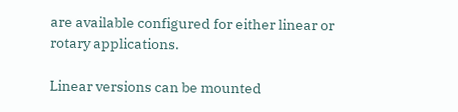are available configured for either linear or rotary applications.

Linear versions can be mounted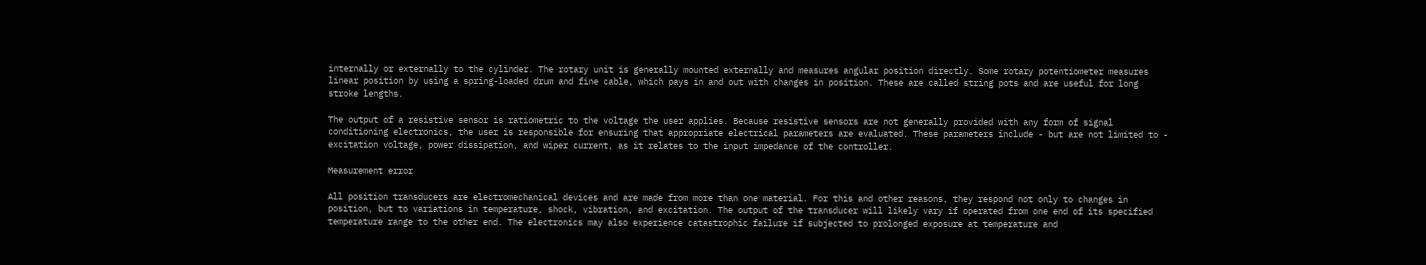internally or externally to the cylinder. The rotary unit is generally mounted externally and measures angular position directly. Some rotary potentiometer measures linear position by using a spring-loaded drum and fine cable, which pays in and out with changes in position. These are called string pots and are useful for long stroke lengths.

The output of a resistive sensor is ratiometric to the voltage the user applies. Because resistive sensors are not generally provided with any form of signal conditioning electronics, the user is responsible for ensuring that appropriate electrical parameters are evaluated. These parameters include - but are not limited to - excitation voltage, power dissipation, and wiper current, as it relates to the input impedance of the controller.

Measurement error

All position transducers are electromechanical devices and are made from more than one material. For this and other reasons, they respond not only to changes in position, but to variations in temperature, shock, vibration, and excitation. The output of the transducer will likely vary if operated from one end of its specified temperature range to the other end. The electronics may also experience catastrophic failure if subjected to prolonged exposure at temperature and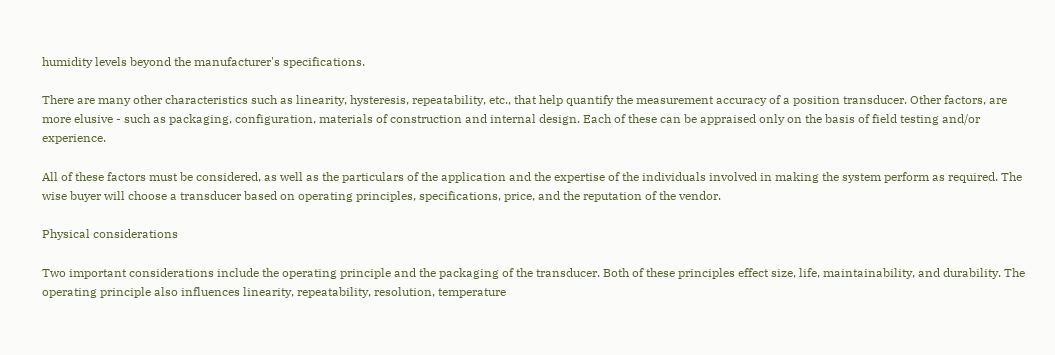humidity levels beyond the manufacturer's specifications.

There are many other characteristics such as linearity, hysteresis, repeatability, etc., that help quantify the measurement accuracy of a position transducer. Other factors, are more elusive - such as packaging, configuration, materials of construction and internal design. Each of these can be appraised only on the basis of field testing and/or experience.

All of these factors must be considered, as well as the particulars of the application and the expertise of the individuals involved in making the system perform as required. The wise buyer will choose a transducer based on operating principles, specifications, price, and the reputation of the vendor.

Physical considerations

Two important considerations include the operating principle and the packaging of the transducer. Both of these principles effect size, life, maintainability, and durability. The operating principle also influences linearity, repeatability, resolution, temperature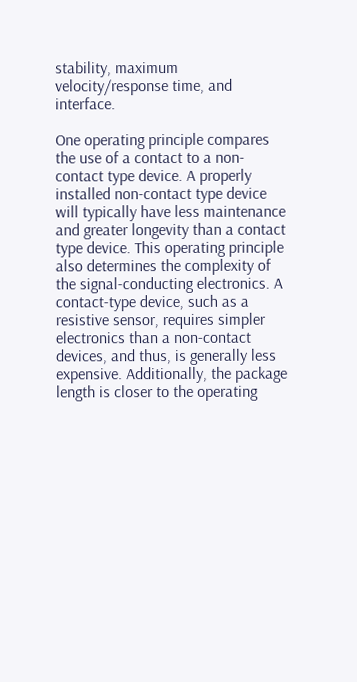stability, maximum velocity/response time, and interface.

One operating principle compares the use of a contact to a non-contact type device. A properly installed non-contact type device will typically have less maintenance and greater longevity than a contact type device. This operating principle also determines the complexity of the signal-conducting electronics. A contact-type device, such as a resistive sensor, requires simpler electronics than a non-contact devices, and thus, is generally less expensive. Additionally, the package length is closer to the operating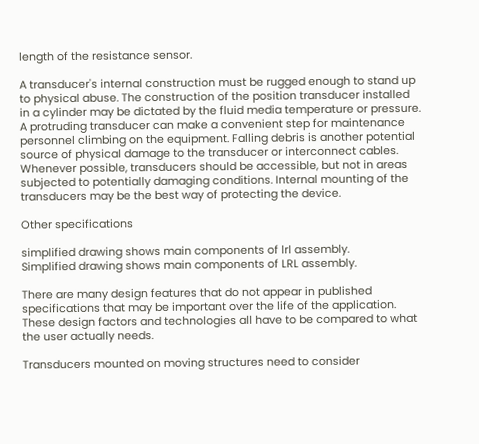length of the resistance sensor.

A transducer's internal construction must be rugged enough to stand up to physical abuse. The construction of the position transducer installed in a cylinder may be dictated by the fluid media temperature or pressure. A protruding transducer can make a convenient step for maintenance personnel climbing on the equipment. Falling debris is another potential source of physical damage to the transducer or interconnect cables. Whenever possible, transducers should be accessible, but not in areas subjected to potentially damaging conditions. Internal mounting of the transducers may be the best way of protecting the device.

Other specifications

simplified drawing shows main components of lrl assembly.
Simplified drawing shows main components of LRL assembly.

There are many design features that do not appear in published specifications that may be important over the life of the application. These design factors and technologies all have to be compared to what the user actually needs.

Transducers mounted on moving structures need to consider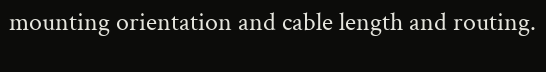mounting orientation and cable length and routing.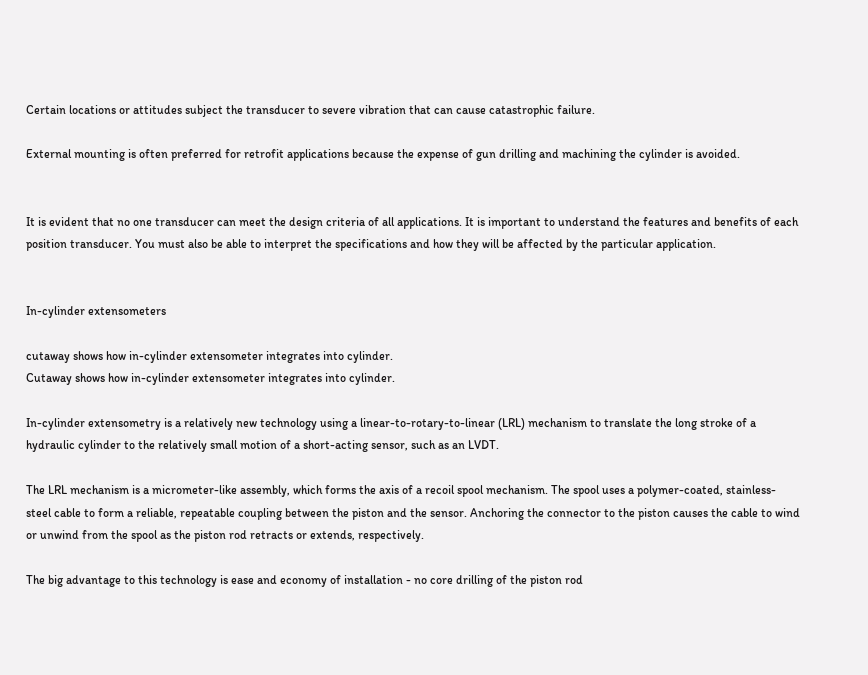Certain locations or attitudes subject the transducer to severe vibration that can cause catastrophic failure.

External mounting is often preferred for retrofit applications because the expense of gun drilling and machining the cylinder is avoided.


It is evident that no one transducer can meet the design criteria of all applications. It is important to understand the features and benefits of each position transducer. You must also be able to interpret the specifications and how they will be affected by the particular application.


In-cylinder extensometers

cutaway shows how in-cylinder extensometer integrates into cylinder.
Cutaway shows how in-cylinder extensometer integrates into cylinder.

In-cylinder extensometry is a relatively new technology using a linear-to-rotary-to-linear (LRL) mechanism to translate the long stroke of a hydraulic cylinder to the relatively small motion of a short-acting sensor, such as an LVDT.

The LRL mechanism is a micrometer-like assembly, which forms the axis of a recoil spool mechanism. The spool uses a polymer-coated, stainless-steel cable to form a reliable, repeatable coupling between the piston and the sensor. Anchoring the connector to the piston causes the cable to wind or unwind from the spool as the piston rod retracts or extends, respectively.

The big advantage to this technology is ease and economy of installation - no core drilling of the piston rod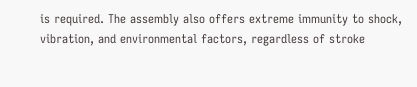is required. The assembly also offers extreme immunity to shock, vibration, and environmental factors, regardless of stroke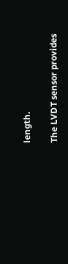length.

The LVDT sensor provides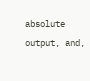absolute output, and,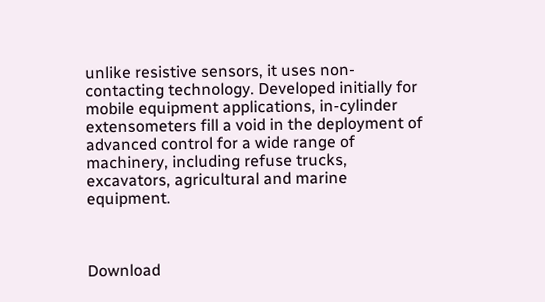unlike resistive sensors, it uses non-contacting technology. Developed initially for mobile equipment applications, in-cylinder extensometers fill a void in the deployment of advanced control for a wide range of machinery, including refuse trucks, excavators, agricultural and marine equipment.



Download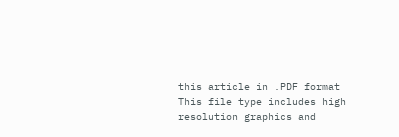this article in .PDF format
This file type includes high resolution graphics and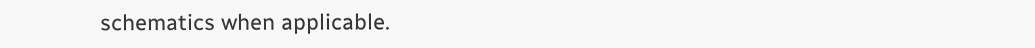schematics when applicable.